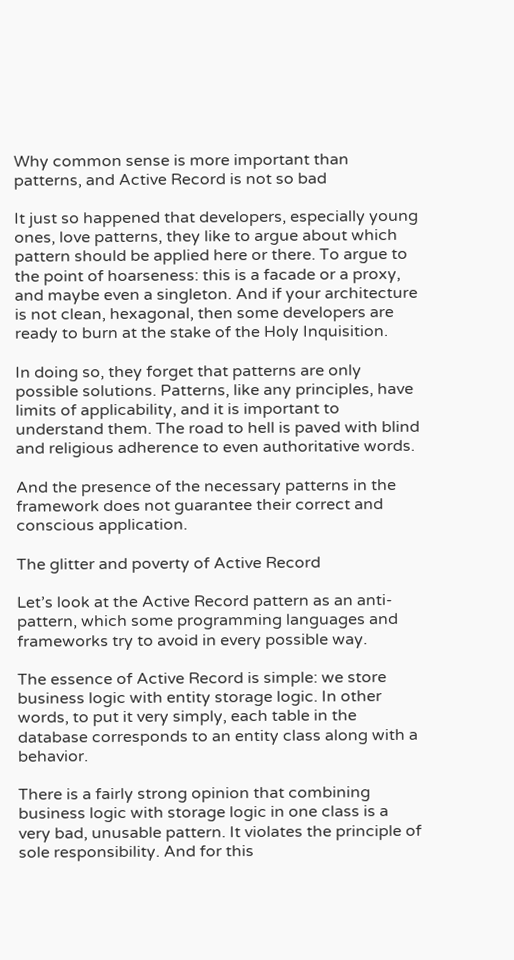Why common sense is more important than patterns, and Active Record is not so bad

It just so happened that developers, especially young ones, love patterns, they like to argue about which pattern should be applied here or there. To argue to the point of hoarseness: this is a facade or a proxy, and maybe even a singleton. And if your architecture is not clean, hexagonal, then some developers are ready to burn at the stake of the Holy Inquisition.

In doing so, they forget that patterns are only possible solutions. Patterns, like any principles, have limits of applicability, and it is important to understand them. The road to hell is paved with blind and religious adherence to even authoritative words.

And the presence of the necessary patterns in the framework does not guarantee their correct and conscious application.

The glitter and poverty of Active Record

Let’s look at the Active Record pattern as an anti-pattern, which some programming languages and frameworks try to avoid in every possible way.

The essence of Active Record is simple: we store business logic with entity storage logic. In other words, to put it very simply, each table in the database corresponds to an entity class along with a behavior.

There is a fairly strong opinion that combining business logic with storage logic in one class is a very bad, unusable pattern. It violates the principle of sole responsibility. And for this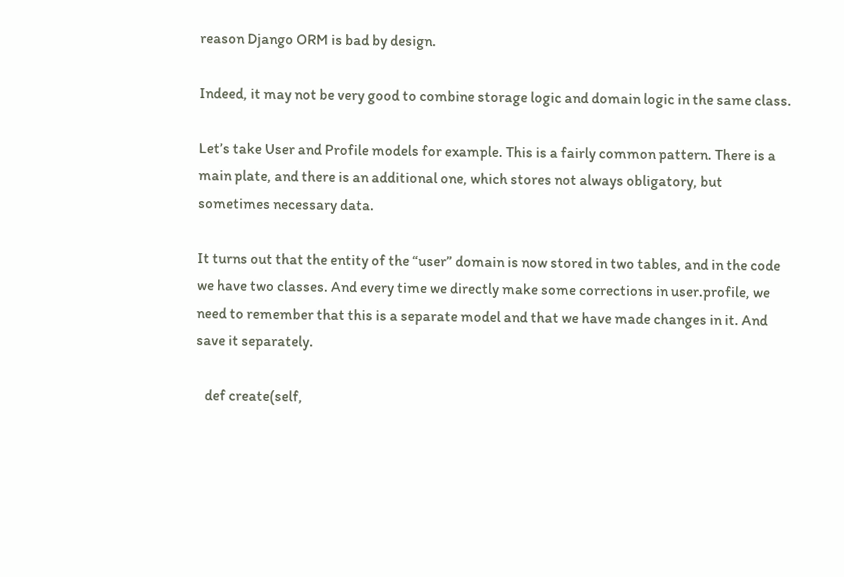reason Django ORM is bad by design.

Indeed, it may not be very good to combine storage logic and domain logic in the same class.

Let’s take User and Profile models for example. This is a fairly common pattern. There is a main plate, and there is an additional one, which stores not always obligatory, but sometimes necessary data.

It turns out that the entity of the “user” domain is now stored in two tables, and in the code we have two classes. And every time we directly make some corrections in user.profile, we need to remember that this is a separate model and that we have made changes in it. And save it separately.

   def create(self,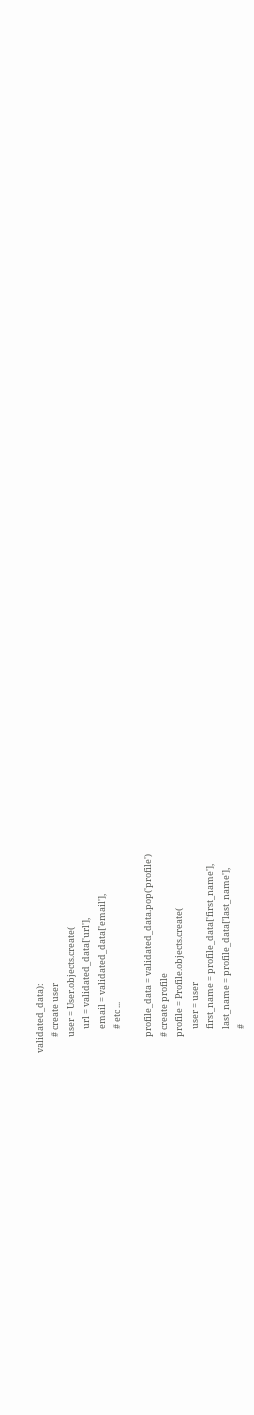validated_data):
        # create user
        user = User.objects.create(
            url = validated_data['url'],
            email = validated_data['email'],
            # etc ...

        profile_data = validated_data.pop('profile')
        # create profile
        profile = Profile.objects.create(
            user = user
            first_name = profile_data['first_name'],
            last_name = profile_data['last_name'],
            #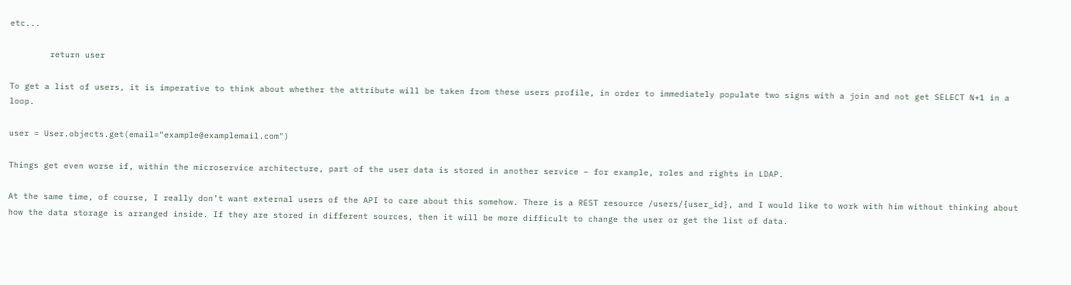etc...

        return user

To get a list of users, it is imperative to think about whether the attribute will be taken from these users profile, in order to immediately populate two signs with a join and not get SELECT N+1 in a loop.

user = User.objects.get(email="example@examplemail.com")

Things get even worse if, within the microservice architecture, part of the user data is stored in another service – for example, roles and rights in LDAP.

At the same time, of course, I really don’t want external users of the API to care about this somehow. There is a REST resource /users/{user_id}, and I would like to work with him without thinking about how the data storage is arranged inside. If they are stored in different sources, then it will be more difficult to change the user or get the list of data.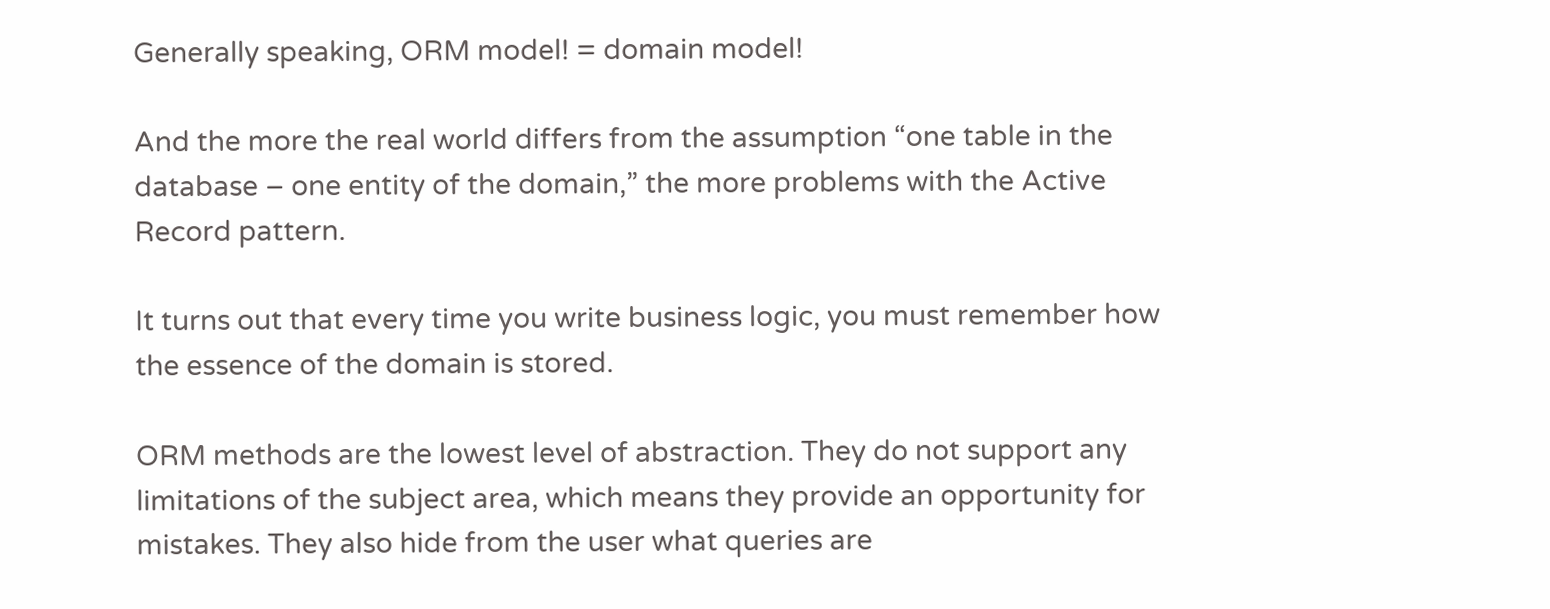Generally speaking, ORM model! = domain model!

And the more the real world differs from the assumption “one table in the database – one entity of the domain,” the more problems with the Active Record pattern.

It turns out that every time you write business logic, you must remember how the essence of the domain is stored.

ORM methods are the lowest level of abstraction. They do not support any limitations of the subject area, which means they provide an opportunity for mistakes. They also hide from the user what queries are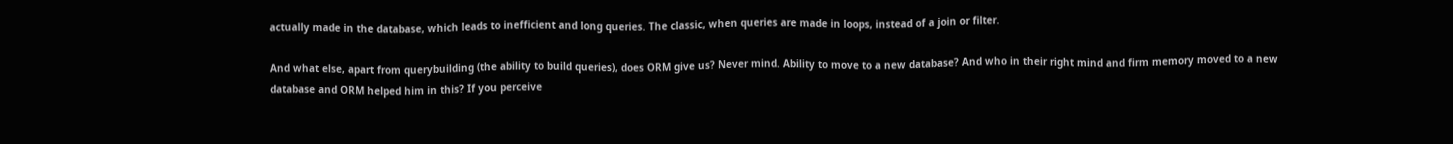actually made in the database, which leads to inefficient and long queries. The classic, when queries are made in loops, instead of a join or filter.

And what else, apart from querybuilding (the ability to build queries), does ORM give us? Never mind. Ability to move to a new database? And who in their right mind and firm memory moved to a new database and ORM helped him in this? If you perceive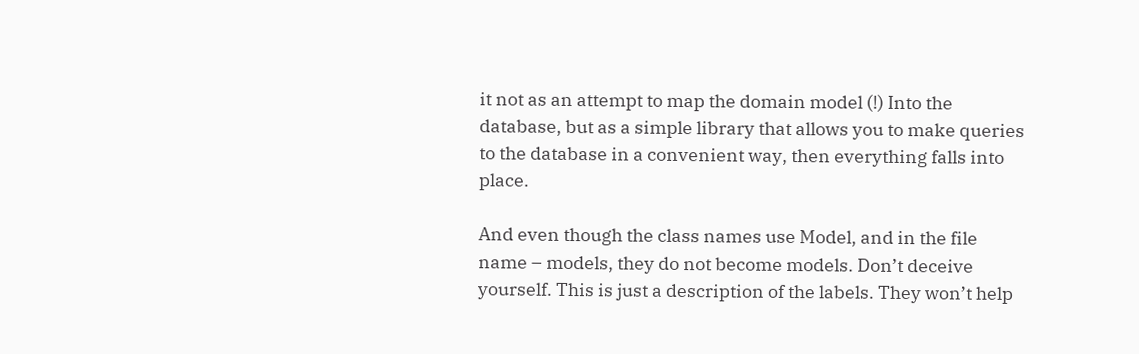it not as an attempt to map the domain model (!) Into the database, but as a simple library that allows you to make queries to the database in a convenient way, then everything falls into place.

And even though the class names use Model, and in the file name – models, they do not become models. Don’t deceive yourself. This is just a description of the labels. They won’t help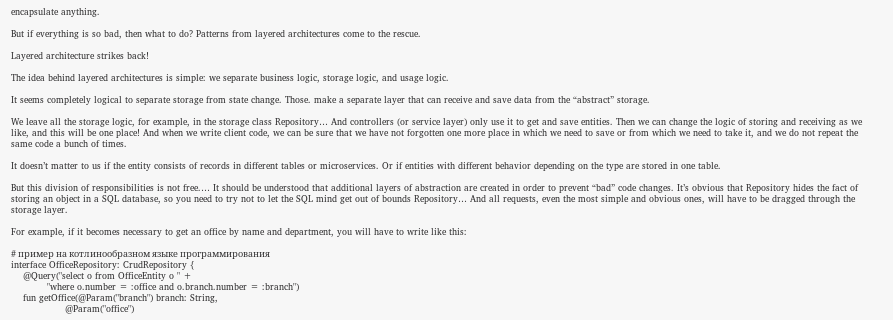encapsulate anything.

But if everything is so bad, then what to do? Patterns from layered architectures come to the rescue.

Layered architecture strikes back!

The idea behind layered architectures is simple: we separate business logic, storage logic, and usage logic.

It seems completely logical to separate storage from state change. Those. make a separate layer that can receive and save data from the “abstract” storage.

We leave all the storage logic, for example, in the storage class Repository… And controllers (or service layer) only use it to get and save entities. Then we can change the logic of storing and receiving as we like, and this will be one place! And when we write client code, we can be sure that we have not forgotten one more place in which we need to save or from which we need to take it, and we do not repeat the same code a bunch of times.

It doesn’t matter to us if the entity consists of records in different tables or microservices. Or if entities with different behavior depending on the type are stored in one table.

But this division of responsibilities is not free.… It should be understood that additional layers of abstraction are created in order to prevent “bad” code changes. It’s obvious that Repository hides the fact of storing an object in a SQL database, so you need to try not to let the SQL mind get out of bounds Repository… And all requests, even the most simple and obvious ones, will have to be dragged through the storage layer.

For example, if it becomes necessary to get an office by name and department, you will have to write like this:

# пример на котлинообразном языке программирования
interface OfficeRepository: CrudRepository {
    @Query("select o from OfficeEntity o " +
            "where o.number = :office and o.branch.number = :branch")
    fun getOffice(@Param("branch") branch: String,
                  @Param("office")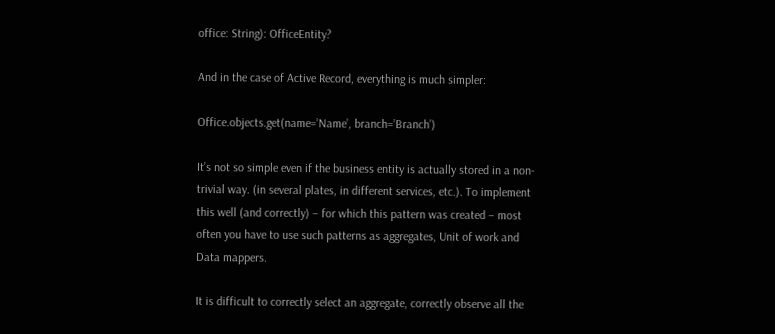office: String): OfficeEntity?

And in the case of Active Record, everything is much simpler:

Office.objects.get(name=’Name’, branch=’Branch’)

It’s not so simple even if the business entity is actually stored in a non-trivial way. (in several plates, in different services, etc.). To implement this well (and correctly) – for which this pattern was created – most often you have to use such patterns as aggregates, Unit of work and Data mappers.

It is difficult to correctly select an aggregate, correctly observe all the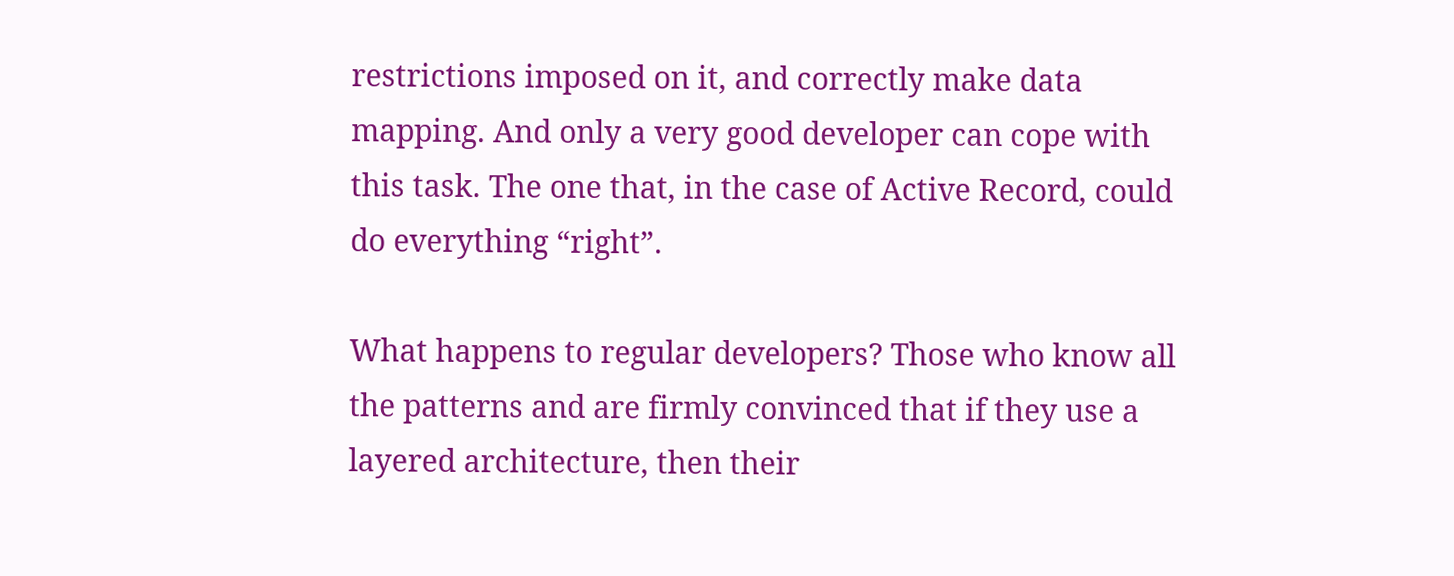restrictions imposed on it, and correctly make data mapping. And only a very good developer can cope with this task. The one that, in the case of Active Record, could do everything “right”.

What happens to regular developers? Those who know all the patterns and are firmly convinced that if they use a layered architecture, then their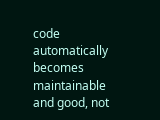code automatically becomes maintainable and good, not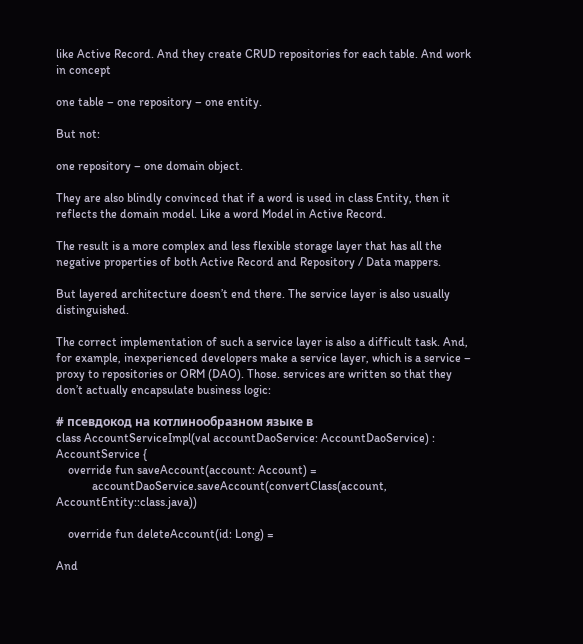like Active Record. And they create CRUD repositories for each table. And work in concept

one table – one repository – one entity.

But not:

one repository – one domain object.

They are also blindly convinced that if a word is used in class Entity, then it reflects the domain model. Like a word Model in Active Record.

The result is a more complex and less flexible storage layer that has all the negative properties of both Active Record and Repository / Data mappers.

But layered architecture doesn’t end there. The service layer is also usually distinguished.

The correct implementation of such a service layer is also a difficult task. And, for example, inexperienced developers make a service layer, which is a service – proxy to repositories or ORM (DAO). Those. services are written so that they don’t actually encapsulate business logic:

# псевдокод на котлинообразном языке в
class AccountServiceImpl(val accountDaoService: AccountDaoService) : AccountService {
    override fun saveAccount(account: Account) =
            accountDaoService.saveAccount(convertClass(account, AccountEntity::class.java))

    override fun deleteAccount(id: Long) =

And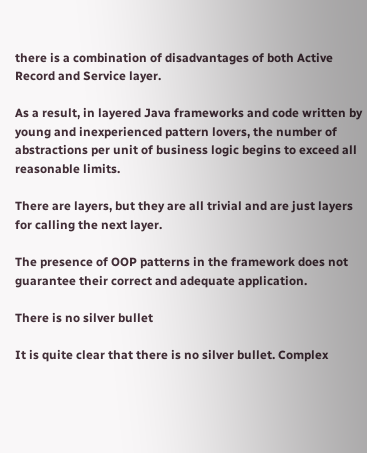there is a combination of disadvantages of both Active Record and Service layer.

As a result, in layered Java frameworks and code written by young and inexperienced pattern lovers, the number of abstractions per unit of business logic begins to exceed all reasonable limits.

There are layers, but they are all trivial and are just layers for calling the next layer.

The presence of OOP patterns in the framework does not guarantee their correct and adequate application.

There is no silver bullet

It is quite clear that there is no silver bullet. Complex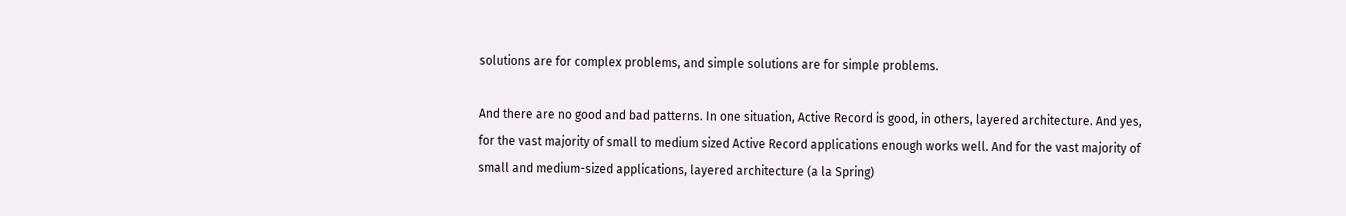solutions are for complex problems, and simple solutions are for simple problems.

And there are no good and bad patterns. In one situation, Active Record is good, in others, layered architecture. And yes, for the vast majority of small to medium sized Active Record applications enough works well. And for the vast majority of small and medium-sized applications, layered architecture (a la Spring)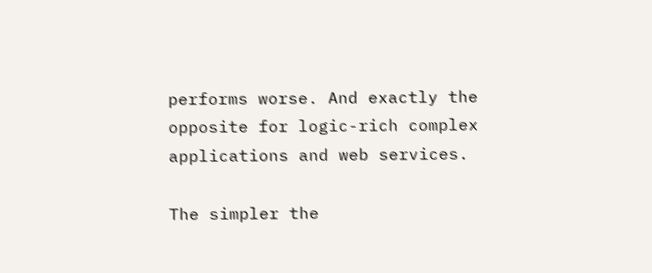performs worse. And exactly the opposite for logic-rich complex applications and web services.

The simpler the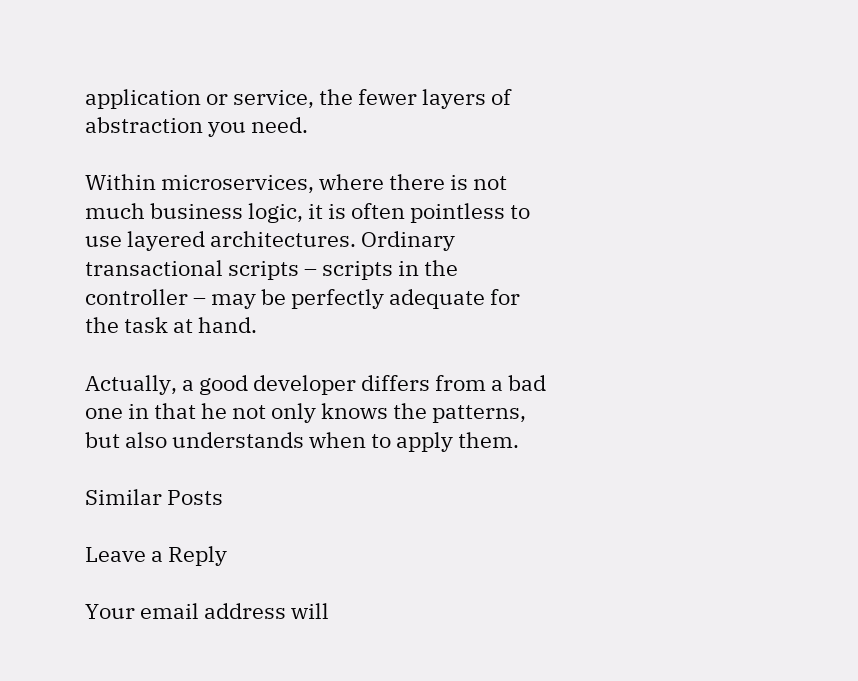application or service, the fewer layers of abstraction you need.

Within microservices, where there is not much business logic, it is often pointless to use layered architectures. Ordinary transactional scripts – scripts in the controller – may be perfectly adequate for the task at hand.

Actually, a good developer differs from a bad one in that he not only knows the patterns, but also understands when to apply them.

Similar Posts

Leave a Reply

Your email address will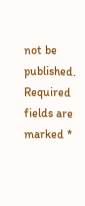not be published. Required fields are marked *